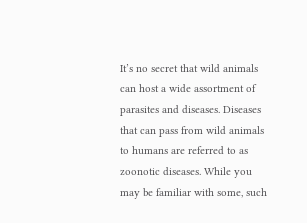It’s no secret that wild animals can host a wide assortment of parasites and diseases. Diseases that can pass from wild animals to humans are referred to as zoonotic diseases. While you may be familiar with some, such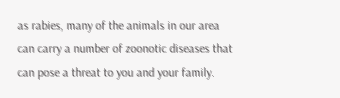as rabies, many of the animals in our area can carry a number of zoonotic diseases that can pose a threat to you and your family.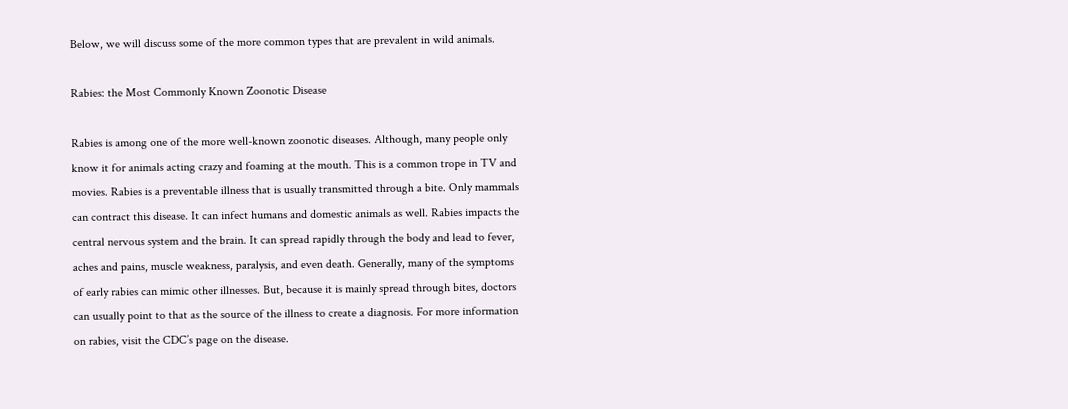Below, we will discuss some of the more common types that are prevalent in wild animals.

Rabies: the Most Commonly Known Zoonotic Disease

Rabies is among one of the more well-known zoonotic diseases. Although, many people only know it for animals acting crazy and foaming at the mouth. This is a common trope in TV and movies. Rabies is a preventable illness that is usually transmitted through a bite. Only mammals can contract this disease. It can infect humans and domestic animals as well. Rabies impacts the central nervous system and the brain. It can spread rapidly through the body and lead to fever, aches and pains, muscle weakness, paralysis, and even death. Generally, many of the symptoms of early rabies can mimic other illnesses. But, because it is mainly spread through bites, doctors can usually point to that as the source of the illness to create a diagnosis. For more information on rabies, visit the CDC’s page on the disease.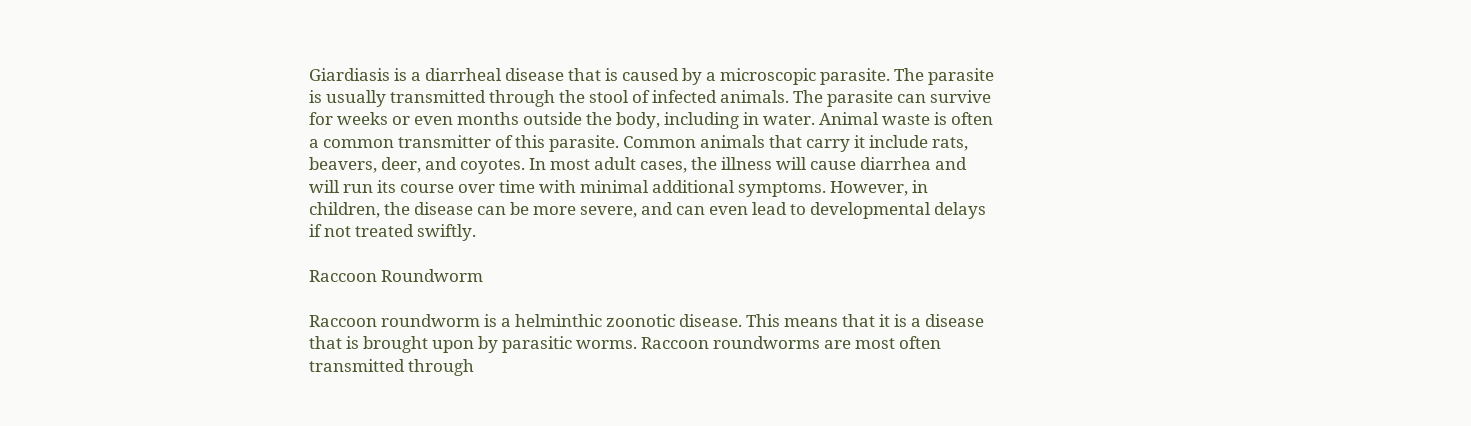Giardiasis is a diarrheal disease that is caused by a microscopic parasite. The parasite is usually transmitted through the stool of infected animals. The parasite can survive for weeks or even months outside the body, including in water. Animal waste is often a common transmitter of this parasite. Common animals that carry it include rats, beavers, deer, and coyotes. In most adult cases, the illness will cause diarrhea and will run its course over time with minimal additional symptoms. However, in children, the disease can be more severe, and can even lead to developmental delays if not treated swiftly.

Raccoon Roundworm

Raccoon roundworm is a helminthic zoonotic disease. This means that it is a disease that is brought upon by parasitic worms. Raccoon roundworms are most often transmitted through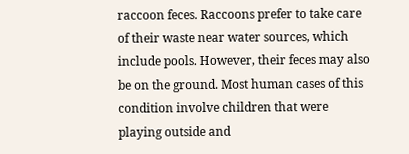raccoon feces. Raccoons prefer to take care of their waste near water sources, which include pools. However, their feces may also be on the ground. Most human cases of this condition involve children that were playing outside and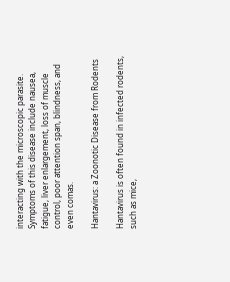interacting with the microscopic parasite. Symptoms of this disease include nausea, fatigue, liver enlargement, loss of muscle control, poor attention span, blindness, and even comas.

Hantavirus: a Zoonotic Disease from Rodents

Hantavirus is often found in infected rodents, such as mice,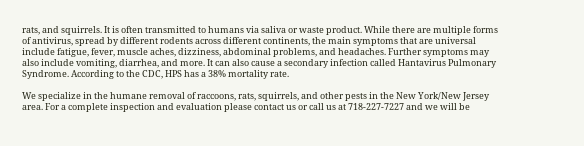rats, and squirrels. It is often transmitted to humans via saliva or waste product. While there are multiple forms of antivirus, spread by different rodents across different continents, the main symptoms that are universal include fatigue, fever, muscle aches, dizziness, abdominal problems, and headaches. Further symptoms may also include vomiting, diarrhea, and more. It can also cause a secondary infection called Hantavirus Pulmonary Syndrome. According to the CDC, HPS has a 38% mortality rate.

We specialize in the humane removal of raccoons, rats, squirrels, and other pests in the New York/New Jersey area. For a complete inspection and evaluation please contact us or call us at 718-227-7227 and we will be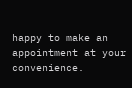happy to make an appointment at your convenience.